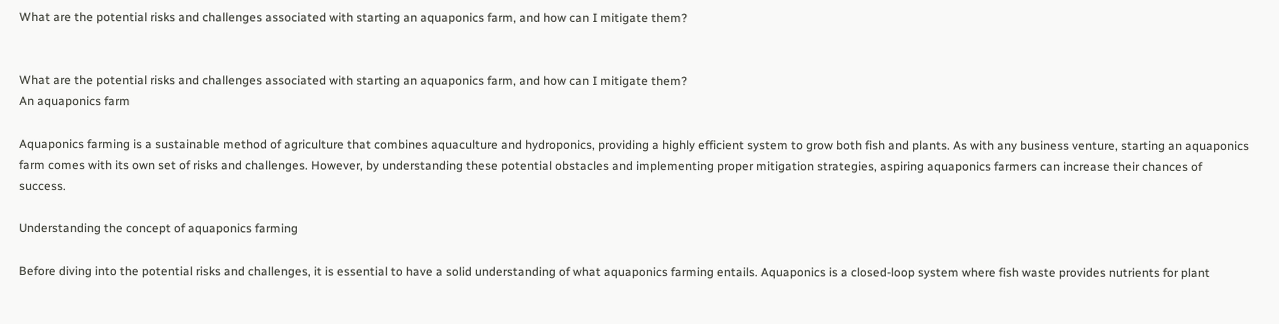What are the potential risks and challenges associated with starting an aquaponics farm, and how can I mitigate them?


What are the potential risks and challenges associated with starting an aquaponics farm, and how can I mitigate them?
An aquaponics farm

Aquaponics farming is a sustainable method of agriculture that combines aquaculture and hydroponics, providing a highly efficient system to grow both fish and plants. As with any business venture, starting an aquaponics farm comes with its own set of risks and challenges. However, by understanding these potential obstacles and implementing proper mitigation strategies, aspiring aquaponics farmers can increase their chances of success.

Understanding the concept of aquaponics farming

Before diving into the potential risks and challenges, it is essential to have a solid understanding of what aquaponics farming entails. Aquaponics is a closed-loop system where fish waste provides nutrients for plant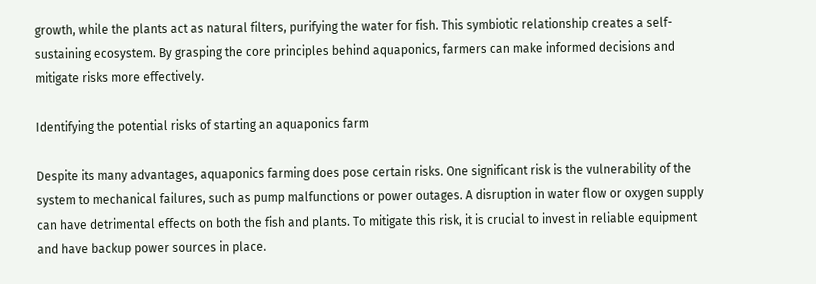growth, while the plants act as natural filters, purifying the water for fish. This symbiotic relationship creates a self-sustaining ecosystem. By grasping the core principles behind aquaponics, farmers can make informed decisions and mitigate risks more effectively.

Identifying the potential risks of starting an aquaponics farm

Despite its many advantages, aquaponics farming does pose certain risks. One significant risk is the vulnerability of the system to mechanical failures, such as pump malfunctions or power outages. A disruption in water flow or oxygen supply can have detrimental effects on both the fish and plants. To mitigate this risk, it is crucial to invest in reliable equipment and have backup power sources in place.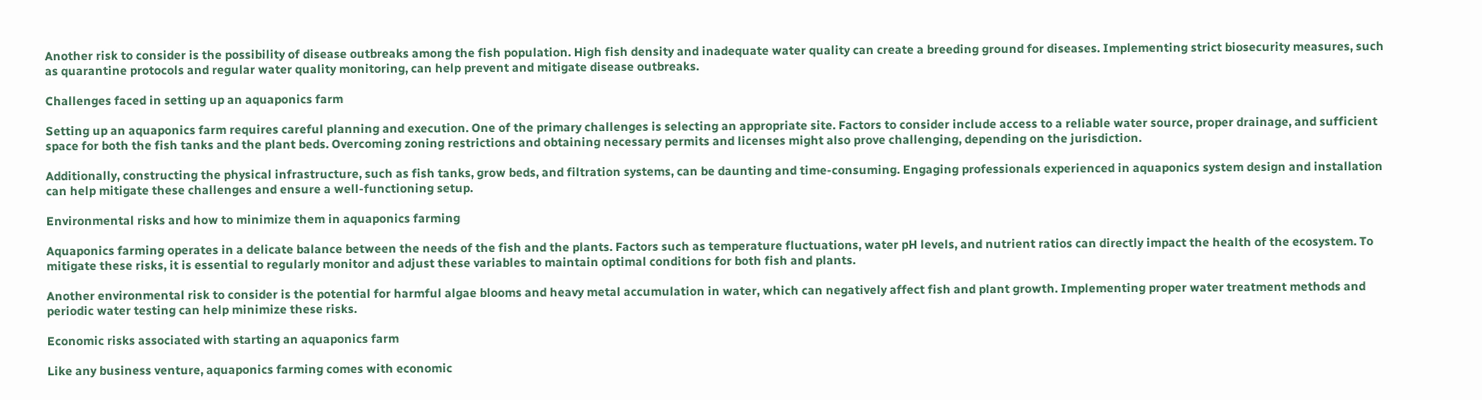Another risk to consider is the possibility of disease outbreaks among the fish population. High fish density and inadequate water quality can create a breeding ground for diseases. Implementing strict biosecurity measures, such as quarantine protocols and regular water quality monitoring, can help prevent and mitigate disease outbreaks.

Challenges faced in setting up an aquaponics farm

Setting up an aquaponics farm requires careful planning and execution. One of the primary challenges is selecting an appropriate site. Factors to consider include access to a reliable water source, proper drainage, and sufficient space for both the fish tanks and the plant beds. Overcoming zoning restrictions and obtaining necessary permits and licenses might also prove challenging, depending on the jurisdiction.

Additionally, constructing the physical infrastructure, such as fish tanks, grow beds, and filtration systems, can be daunting and time-consuming. Engaging professionals experienced in aquaponics system design and installation can help mitigate these challenges and ensure a well-functioning setup.

Environmental risks and how to minimize them in aquaponics farming

Aquaponics farming operates in a delicate balance between the needs of the fish and the plants. Factors such as temperature fluctuations, water pH levels, and nutrient ratios can directly impact the health of the ecosystem. To mitigate these risks, it is essential to regularly monitor and adjust these variables to maintain optimal conditions for both fish and plants.

Another environmental risk to consider is the potential for harmful algae blooms and heavy metal accumulation in water, which can negatively affect fish and plant growth. Implementing proper water treatment methods and periodic water testing can help minimize these risks.

Economic risks associated with starting an aquaponics farm

Like any business venture, aquaponics farming comes with economic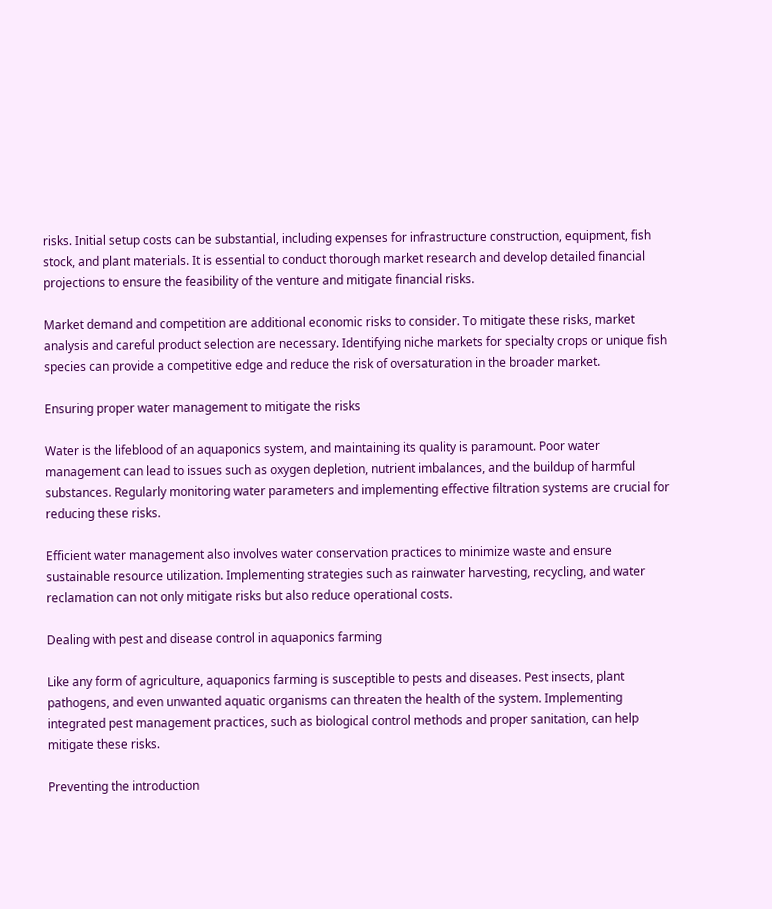risks. Initial setup costs can be substantial, including expenses for infrastructure construction, equipment, fish stock, and plant materials. It is essential to conduct thorough market research and develop detailed financial projections to ensure the feasibility of the venture and mitigate financial risks.

Market demand and competition are additional economic risks to consider. To mitigate these risks, market analysis and careful product selection are necessary. Identifying niche markets for specialty crops or unique fish species can provide a competitive edge and reduce the risk of oversaturation in the broader market.

Ensuring proper water management to mitigate the risks

Water is the lifeblood of an aquaponics system, and maintaining its quality is paramount. Poor water management can lead to issues such as oxygen depletion, nutrient imbalances, and the buildup of harmful substances. Regularly monitoring water parameters and implementing effective filtration systems are crucial for reducing these risks.

Efficient water management also involves water conservation practices to minimize waste and ensure sustainable resource utilization. Implementing strategies such as rainwater harvesting, recycling, and water reclamation can not only mitigate risks but also reduce operational costs.

Dealing with pest and disease control in aquaponics farming

Like any form of agriculture, aquaponics farming is susceptible to pests and diseases. Pest insects, plant pathogens, and even unwanted aquatic organisms can threaten the health of the system. Implementing integrated pest management practices, such as biological control methods and proper sanitation, can help mitigate these risks.

Preventing the introduction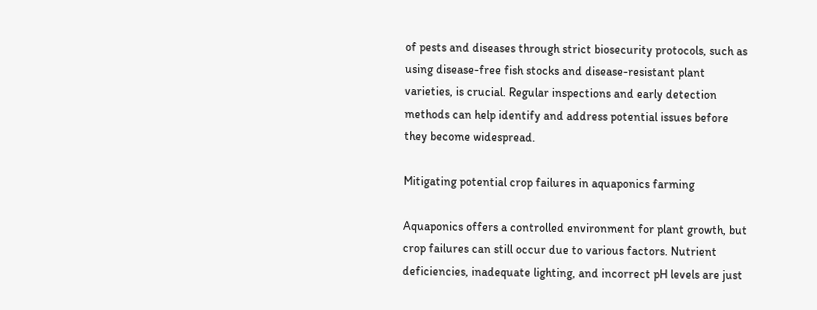of pests and diseases through strict biosecurity protocols, such as using disease-free fish stocks and disease-resistant plant varieties, is crucial. Regular inspections and early detection methods can help identify and address potential issues before they become widespread.

Mitigating potential crop failures in aquaponics farming

Aquaponics offers a controlled environment for plant growth, but crop failures can still occur due to various factors. Nutrient deficiencies, inadequate lighting, and incorrect pH levels are just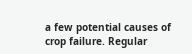a few potential causes of crop failure. Regular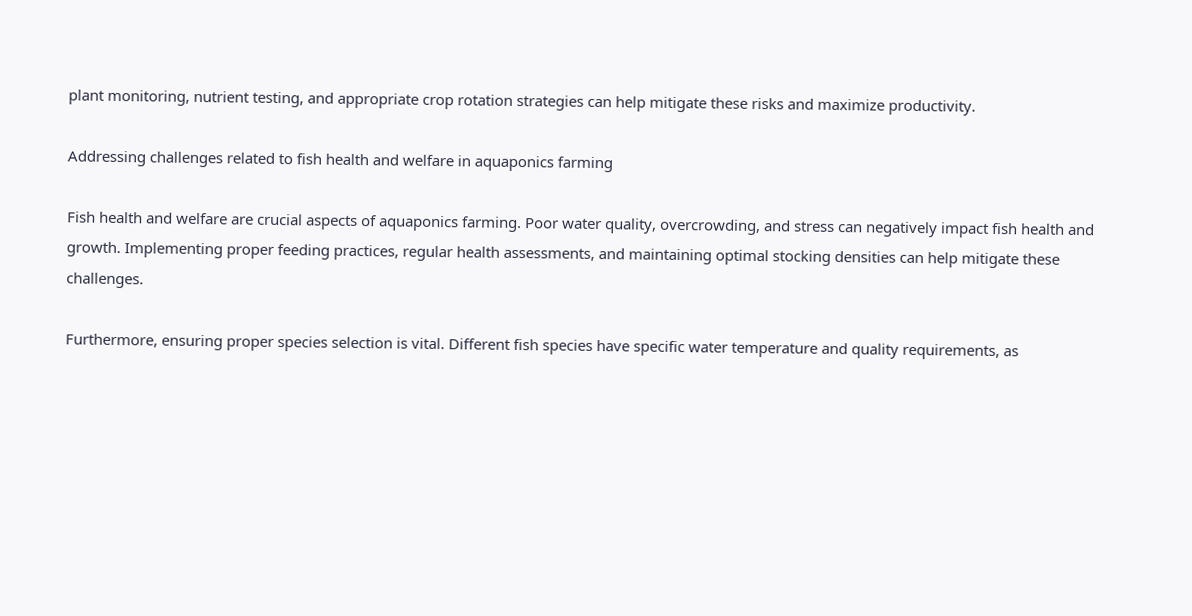plant monitoring, nutrient testing, and appropriate crop rotation strategies can help mitigate these risks and maximize productivity.

Addressing challenges related to fish health and welfare in aquaponics farming

Fish health and welfare are crucial aspects of aquaponics farming. Poor water quality, overcrowding, and stress can negatively impact fish health and growth. Implementing proper feeding practices, regular health assessments, and maintaining optimal stocking densities can help mitigate these challenges.

Furthermore, ensuring proper species selection is vital. Different fish species have specific water temperature and quality requirements, as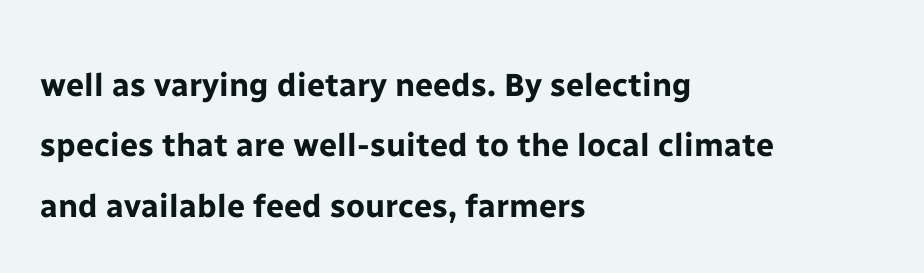well as varying dietary needs. By selecting species that are well-suited to the local climate and available feed sources, farmers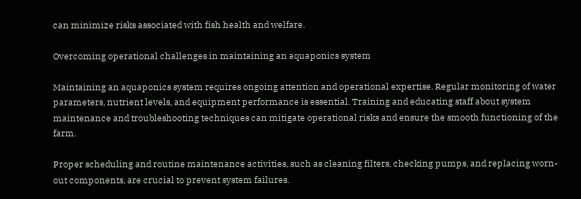can minimize risks associated with fish health and welfare.

Overcoming operational challenges in maintaining an aquaponics system

Maintaining an aquaponics system requires ongoing attention and operational expertise. Regular monitoring of water parameters, nutrient levels, and equipment performance is essential. Training and educating staff about system maintenance and troubleshooting techniques can mitigate operational risks and ensure the smooth functioning of the farm.

Proper scheduling and routine maintenance activities, such as cleaning filters, checking pumps, and replacing worn-out components, are crucial to prevent system failures.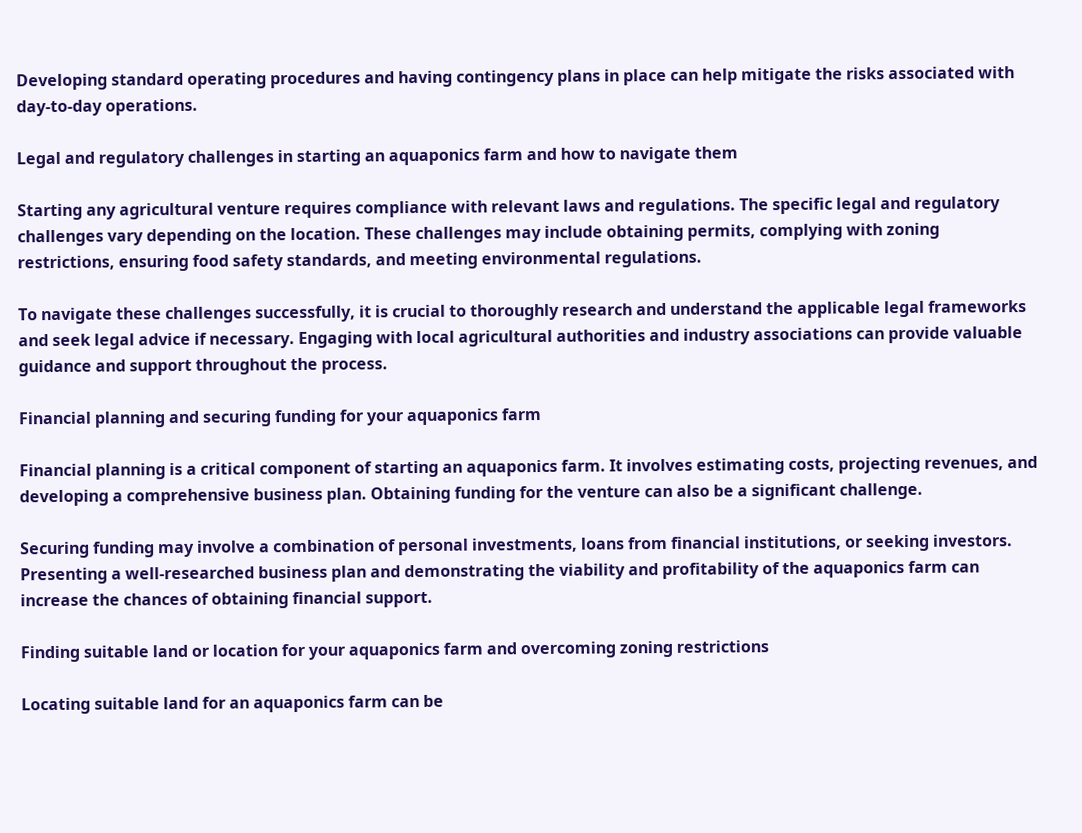Developing standard operating procedures and having contingency plans in place can help mitigate the risks associated with day-to-day operations.

Legal and regulatory challenges in starting an aquaponics farm and how to navigate them

Starting any agricultural venture requires compliance with relevant laws and regulations. The specific legal and regulatory challenges vary depending on the location. These challenges may include obtaining permits, complying with zoning restrictions, ensuring food safety standards, and meeting environmental regulations.

To navigate these challenges successfully, it is crucial to thoroughly research and understand the applicable legal frameworks and seek legal advice if necessary. Engaging with local agricultural authorities and industry associations can provide valuable guidance and support throughout the process.

Financial planning and securing funding for your aquaponics farm

Financial planning is a critical component of starting an aquaponics farm. It involves estimating costs, projecting revenues, and developing a comprehensive business plan. Obtaining funding for the venture can also be a significant challenge.

Securing funding may involve a combination of personal investments, loans from financial institutions, or seeking investors. Presenting a well-researched business plan and demonstrating the viability and profitability of the aquaponics farm can increase the chances of obtaining financial support.

Finding suitable land or location for your aquaponics farm and overcoming zoning restrictions

Locating suitable land for an aquaponics farm can be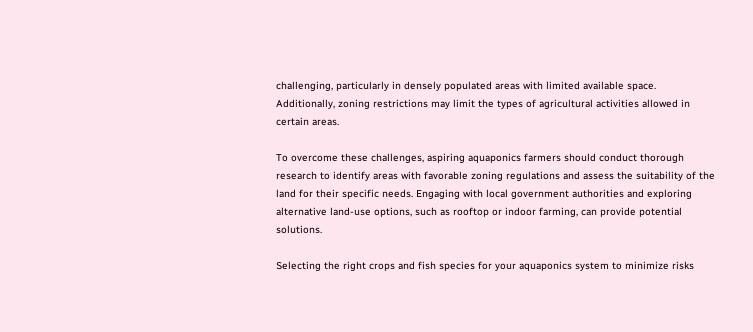challenging, particularly in densely populated areas with limited available space. Additionally, zoning restrictions may limit the types of agricultural activities allowed in certain areas.

To overcome these challenges, aspiring aquaponics farmers should conduct thorough research to identify areas with favorable zoning regulations and assess the suitability of the land for their specific needs. Engaging with local government authorities and exploring alternative land-use options, such as rooftop or indoor farming, can provide potential solutions.

Selecting the right crops and fish species for your aquaponics system to minimize risks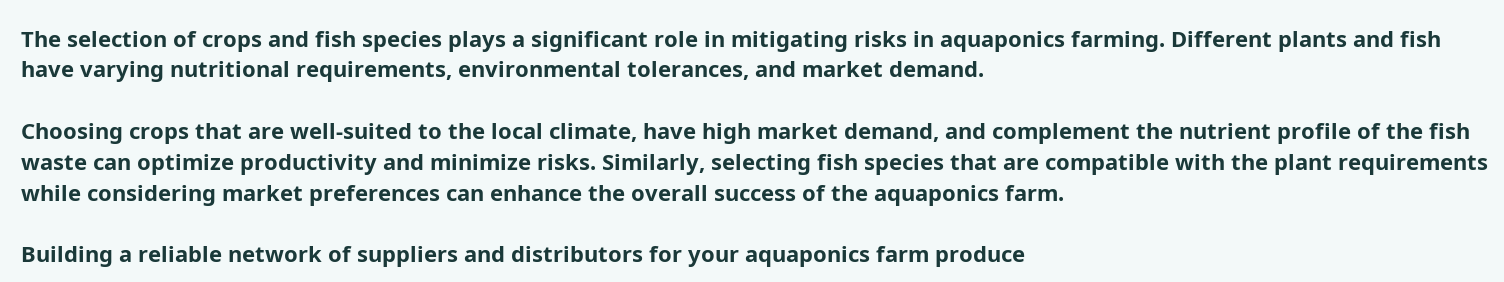The selection of crops and fish species plays a significant role in mitigating risks in aquaponics farming. Different plants and fish have varying nutritional requirements, environmental tolerances, and market demand.

Choosing crops that are well-suited to the local climate, have high market demand, and complement the nutrient profile of the fish waste can optimize productivity and minimize risks. Similarly, selecting fish species that are compatible with the plant requirements while considering market preferences can enhance the overall success of the aquaponics farm.

Building a reliable network of suppliers and distributors for your aquaponics farm produce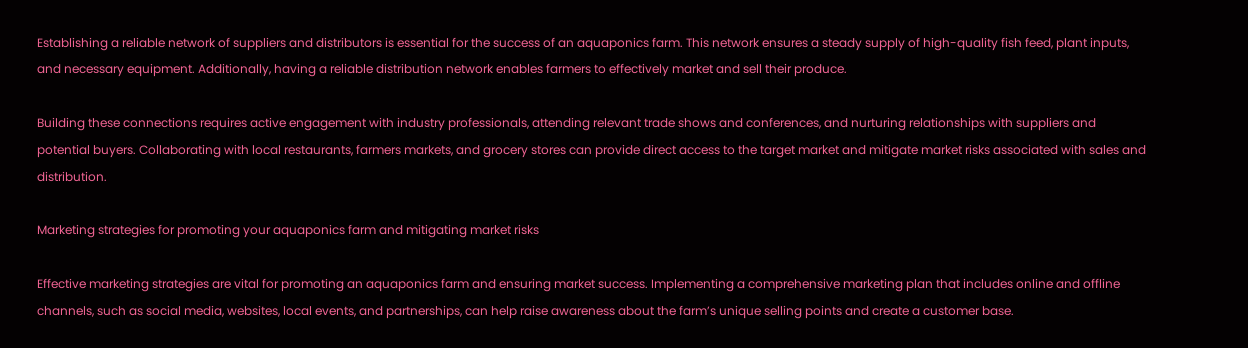Establishing a reliable network of suppliers and distributors is essential for the success of an aquaponics farm. This network ensures a steady supply of high-quality fish feed, plant inputs, and necessary equipment. Additionally, having a reliable distribution network enables farmers to effectively market and sell their produce.

Building these connections requires active engagement with industry professionals, attending relevant trade shows and conferences, and nurturing relationships with suppliers and potential buyers. Collaborating with local restaurants, farmers markets, and grocery stores can provide direct access to the target market and mitigate market risks associated with sales and distribution.

Marketing strategies for promoting your aquaponics farm and mitigating market risks

Effective marketing strategies are vital for promoting an aquaponics farm and ensuring market success. Implementing a comprehensive marketing plan that includes online and offline channels, such as social media, websites, local events, and partnerships, can help raise awareness about the farm’s unique selling points and create a customer base.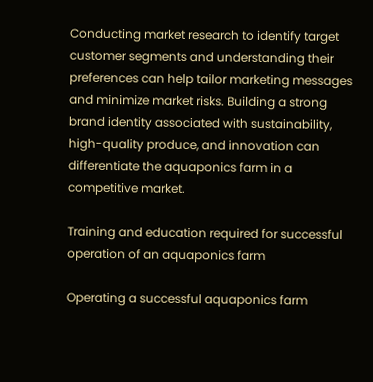Conducting market research to identify target customer segments and understanding their preferences can help tailor marketing messages and minimize market risks. Building a strong brand identity associated with sustainability, high-quality produce, and innovation can differentiate the aquaponics farm in a competitive market.

Training and education required for successful operation of an aquaponics farm

Operating a successful aquaponics farm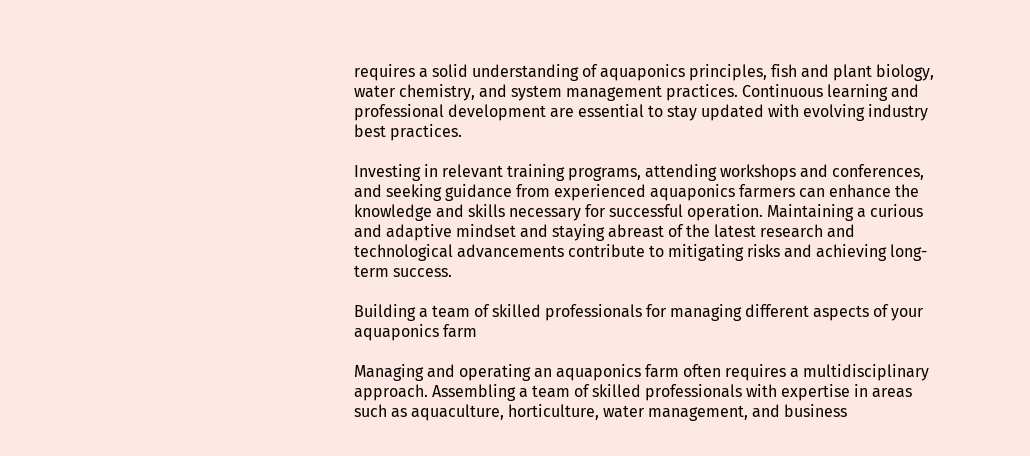requires a solid understanding of aquaponics principles, fish and plant biology, water chemistry, and system management practices. Continuous learning and professional development are essential to stay updated with evolving industry best practices.

Investing in relevant training programs, attending workshops and conferences, and seeking guidance from experienced aquaponics farmers can enhance the knowledge and skills necessary for successful operation. Maintaining a curious and adaptive mindset and staying abreast of the latest research and technological advancements contribute to mitigating risks and achieving long-term success.

Building a team of skilled professionals for managing different aspects of your aquaponics farm

Managing and operating an aquaponics farm often requires a multidisciplinary approach. Assembling a team of skilled professionals with expertise in areas such as aquaculture, horticulture, water management, and business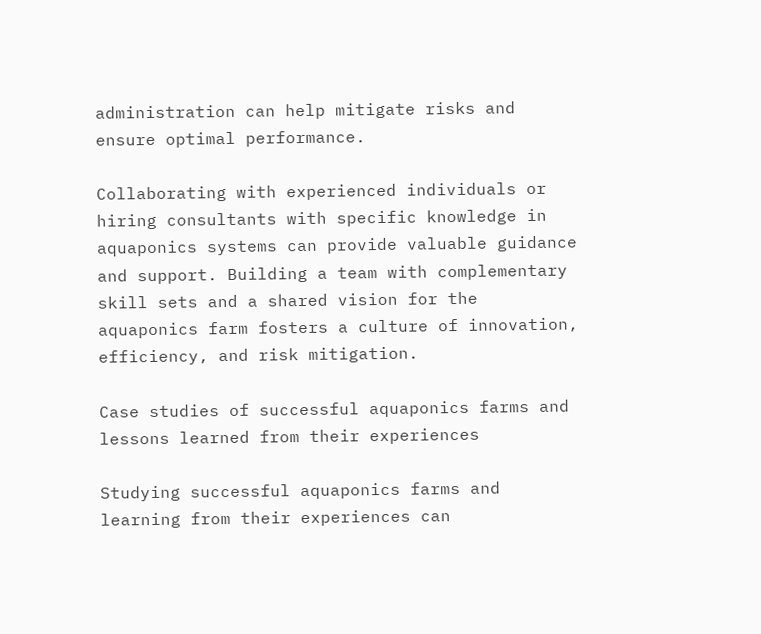administration can help mitigate risks and ensure optimal performance.

Collaborating with experienced individuals or hiring consultants with specific knowledge in aquaponics systems can provide valuable guidance and support. Building a team with complementary skill sets and a shared vision for the aquaponics farm fosters a culture of innovation, efficiency, and risk mitigation.

Case studies of successful aquaponics farms and lessons learned from their experiences

Studying successful aquaponics farms and learning from their experiences can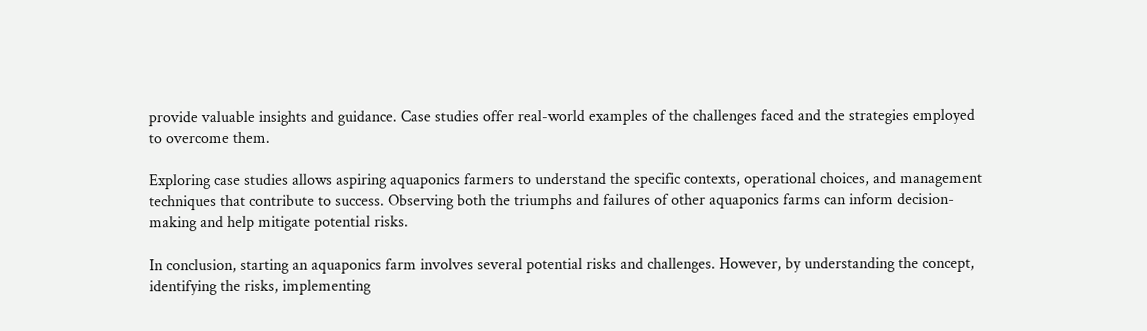provide valuable insights and guidance. Case studies offer real-world examples of the challenges faced and the strategies employed to overcome them.

Exploring case studies allows aspiring aquaponics farmers to understand the specific contexts, operational choices, and management techniques that contribute to success. Observing both the triumphs and failures of other aquaponics farms can inform decision-making and help mitigate potential risks.

In conclusion, starting an aquaponics farm involves several potential risks and challenges. However, by understanding the concept, identifying the risks, implementing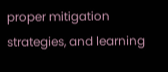proper mitigation strategies, and learning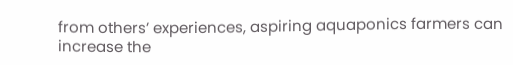from others’ experiences, aspiring aquaponics farmers can increase the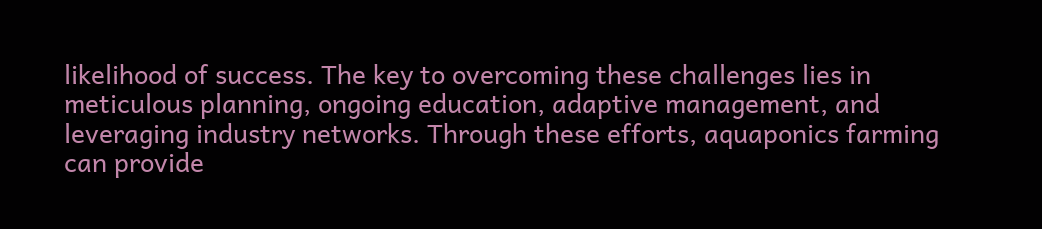likelihood of success. The key to overcoming these challenges lies in meticulous planning, ongoing education, adaptive management, and leveraging industry networks. Through these efforts, aquaponics farming can provide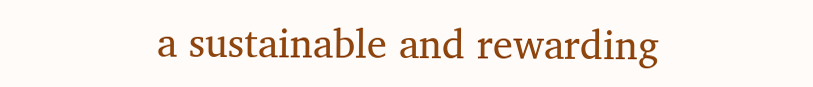a sustainable and rewarding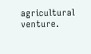agricultural venture.